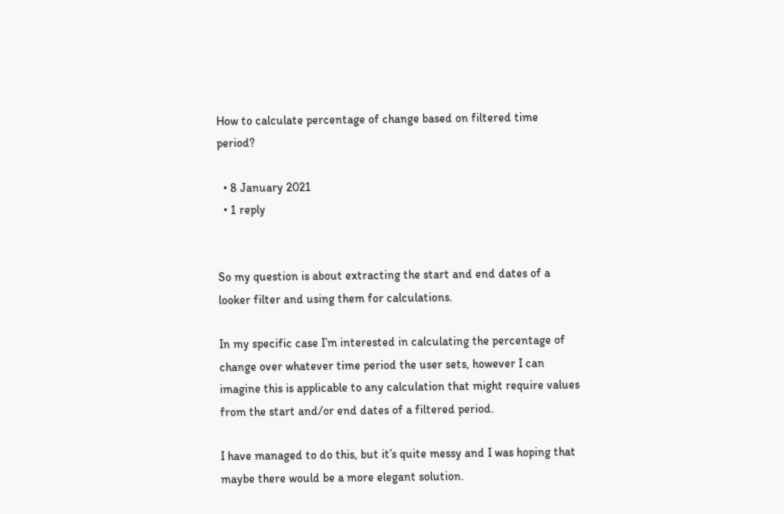How to calculate percentage of change based on filtered time period?

  • 8 January 2021
  • 1 reply


So my question is about extracting the start and end dates of a looker filter and using them for calculations.

In my specific case I’m interested in calculating the percentage of change over whatever time period the user sets, however I can imagine this is applicable to any calculation that might require values from the start and/or end dates of a filtered period.

I have managed to do this, but it’s quite messy and I was hoping that maybe there would be a more elegant solution.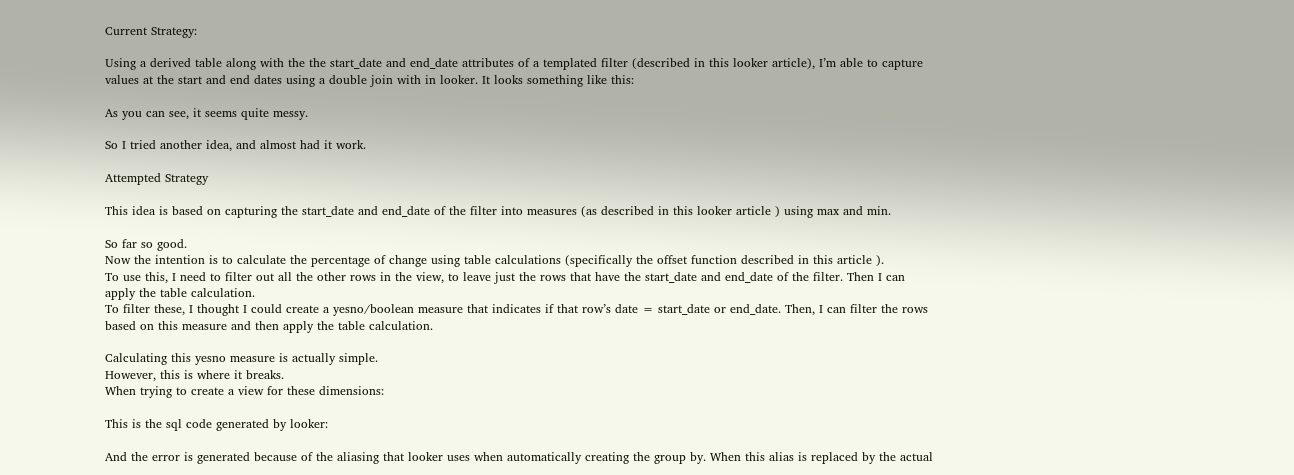Current Strategy:

Using a derived table along with the the start_date and end_date attributes of a templated filter (described in this looker article), I’m able to capture values at the start and end dates using a double join with in looker. It looks something like this:

As you can see, it seems quite messy.

So I tried another idea, and almost had it work.

Attempted Strategy

This idea is based on capturing the start_date and end_date of the filter into measures (as described in this looker article ) using max and min.

So far so good.
Now the intention is to calculate the percentage of change using table calculations (specifically the offset function described in this article ).
To use this, I need to filter out all the other rows in the view, to leave just the rows that have the start_date and end_date of the filter. Then I can apply the table calculation.
To filter these, I thought I could create a yesno/boolean measure that indicates if that row’s date = start_date or end_date. Then, I can filter the rows based on this measure and then apply the table calculation.

Calculating this yesno measure is actually simple.
However, this is where it breaks.
When trying to create a view for these dimensions:

This is the sql code generated by looker:

And the error is generated because of the aliasing that looker uses when automatically creating the group by. When this alias is replaced by the actual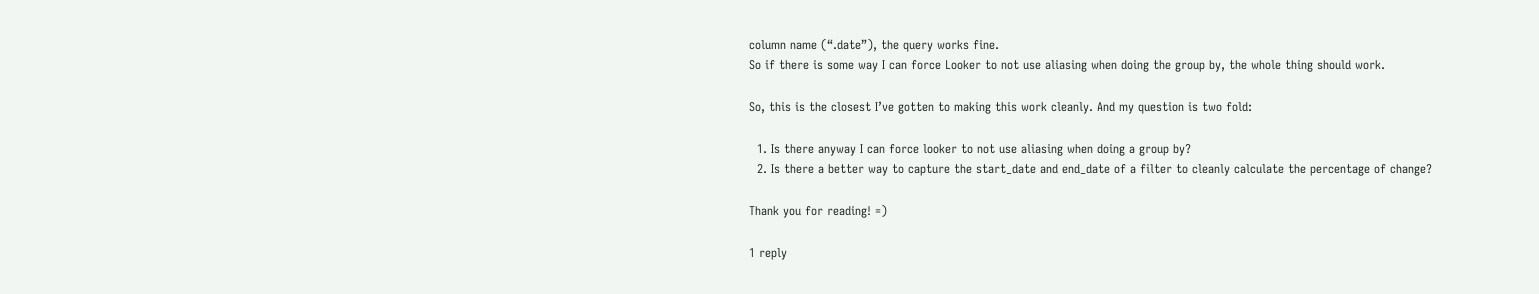column name (“.date”), the query works fine.
So if there is some way I can force Looker to not use aliasing when doing the group by, the whole thing should work.

So, this is the closest I’ve gotten to making this work cleanly. And my question is two fold:

  1. Is there anyway I can force looker to not use aliasing when doing a group by?
  2. Is there a better way to capture the start_date and end_date of a filter to cleanly calculate the percentage of change?

Thank you for reading! =)

1 reply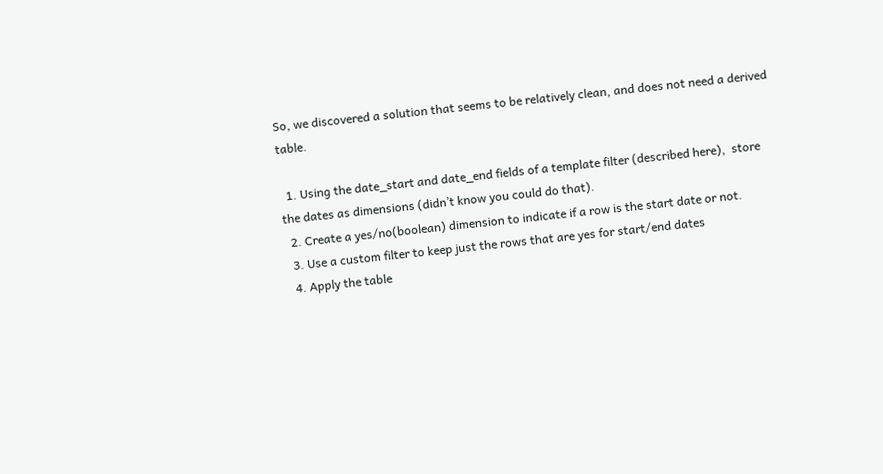So, we discovered a solution that seems to be relatively clean, and does not need a derived table.

  1. Using the date_start and date_end fields of a template filter (described here),  store the dates as dimensions (didn’t know you could do that).
  2. Create a yes/no(boolean) dimension to indicate if a row is the start date or not.
  3. Use a custom filter to keep just the rows that are yes for start/end dates
  4. Apply the table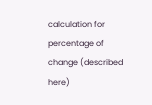calculation for percentage of change (described here)